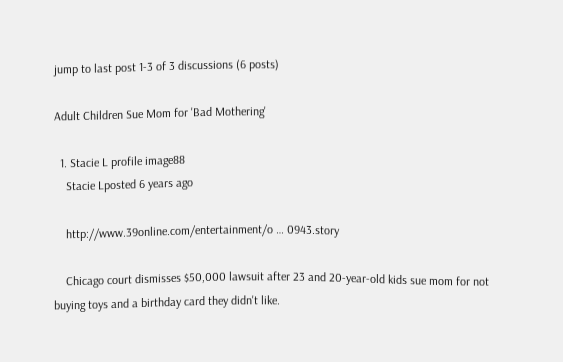jump to last post 1-3 of 3 discussions (6 posts)

Adult Children Sue Mom for 'Bad Mothering'

  1. Stacie L profile image88
    Stacie Lposted 6 years ago

    http://www.39online.com/entertainment/o … 0943.story

    Chicago court dismisses $50,000 lawsuit after 23 and 20-year-old kids sue mom for not buying toys and a birthday card they didn't like.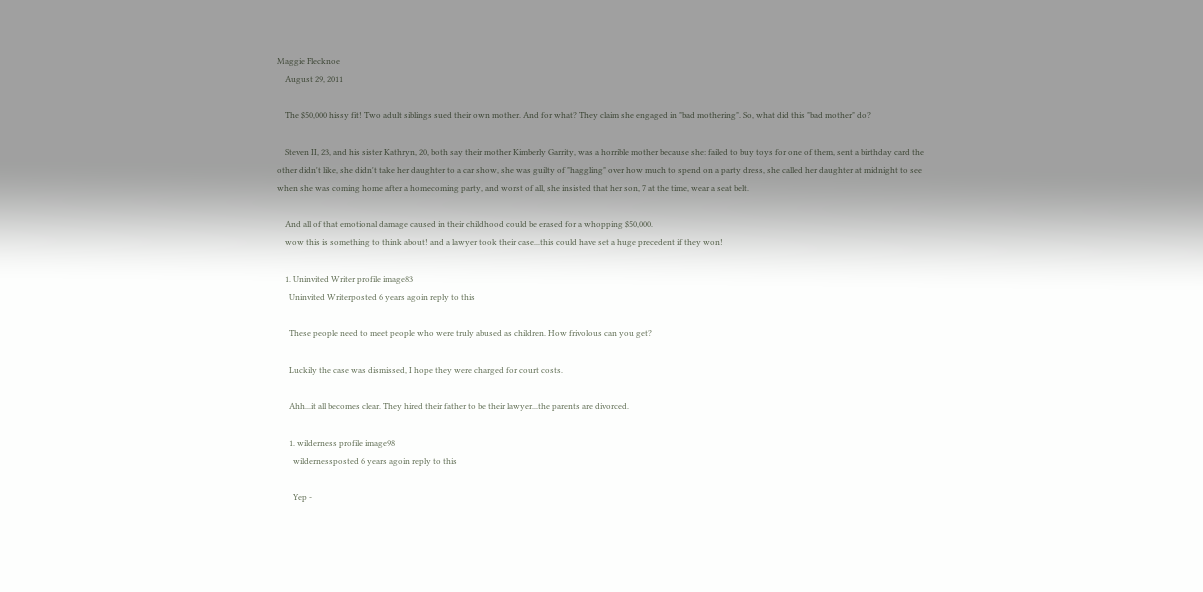Maggie Flecknoe
    August 29, 2011

    The $50,000 hissy fit! Two adult siblings sued their own mother. And for what? They claim she engaged in "bad mothering". So, what did this "bad mother" do?

    Steven II, 23, and his sister Kathryn, 20, both say their mother Kimberly Garrity, was a horrible mother because she: failed to buy toys for one of them, sent a birthday card the other didn't like, she didn't take her daughter to a car show, she was guilty of "haggling" over how much to spend on a party dress, she called her daughter at midnight to see when she was coming home after a homecoming party, and worst of all, she insisted that her son, 7 at the time, wear a seat belt.

    And all of that emotional damage caused in their childhood could be erased for a whopping $50,000.
    wow this is something to think about! and a lawyer took their case...this could have set a huge precedent if they won!

    1. Uninvited Writer profile image83
      Uninvited Writerposted 6 years agoin reply to this

      These people need to meet people who were truly abused as children. How frivolous can you get?

      Luckily the case was dismissed, I hope they were charged for court costs.

      Ahh...it all becomes clear. They hired their father to be their lawyer...the parents are divorced.

      1. wilderness profile image98
        wildernessposted 6 years agoin reply to this

        Yep -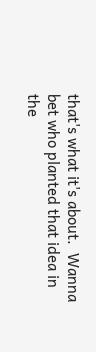that's what it's about.  Wanna bet who planted that idea in the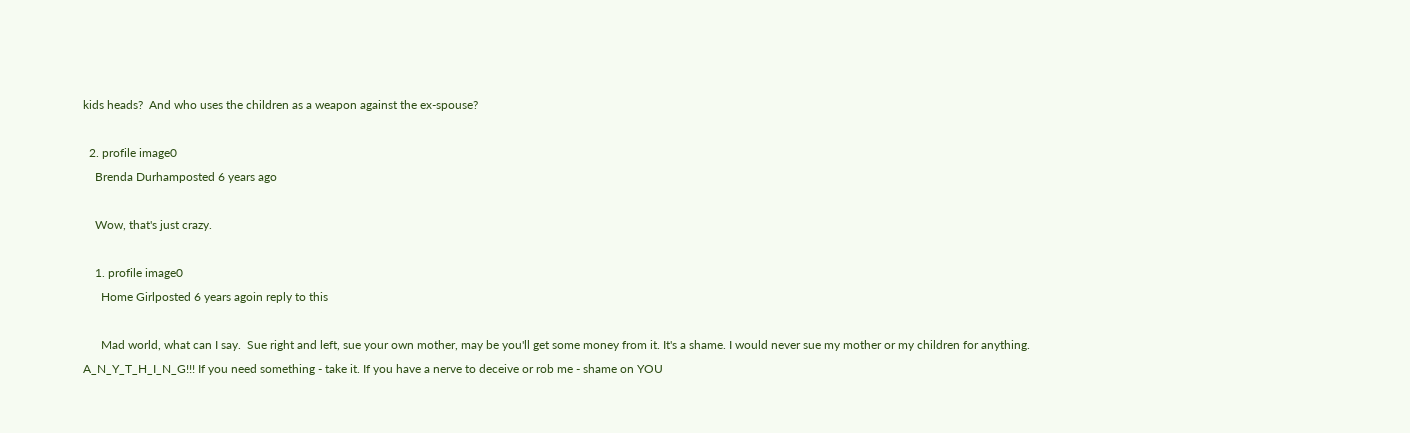kids heads?  And who uses the children as a weapon against the ex-spouse?

  2. profile image0
    Brenda Durhamposted 6 years ago

    Wow, that's just crazy.

    1. profile image0
      Home Girlposted 6 years agoin reply to this

      Mad world, what can I say.  Sue right and left, sue your own mother, may be you'll get some money from it. It's a shame. I would never sue my mother or my children for anything. A_N_Y_T_H_I_N_G!!! If you need something - take it. If you have a nerve to deceive or rob me - shame on YOU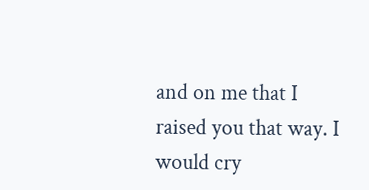and on me that I raised you that way. I would cry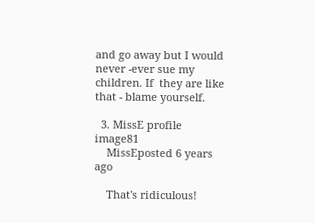and go away but I would never -ever sue my children. If  they are like that - blame yourself.

  3. MissE profile image81
    MissEposted 6 years ago

    That's ridiculous!